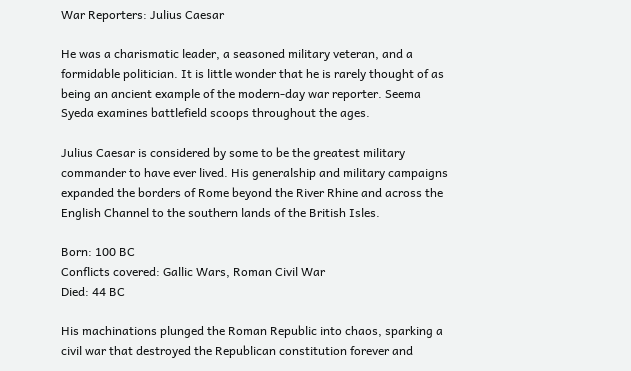War Reporters: Julius Caesar

He was a charismatic leader, a seasoned military veteran, and a formidable politician. It is little wonder that he is rarely thought of as being an ancient example of the modern-day war reporter. Seema Syeda examines battlefield scoops throughout the ages.

Julius Caesar is considered by some to be the greatest military commander to have ever lived. His generalship and military campaigns expanded the borders of Rome beyond the River Rhine and across the English Channel to the southern lands of the British Isles.

Born: 100 BC
Conflicts covered: Gallic Wars, Roman Civil War
Died: 44 BC

His machinations plunged the Roman Republic into chaos, sparking a civil war that destroyed the Republican constitution forever and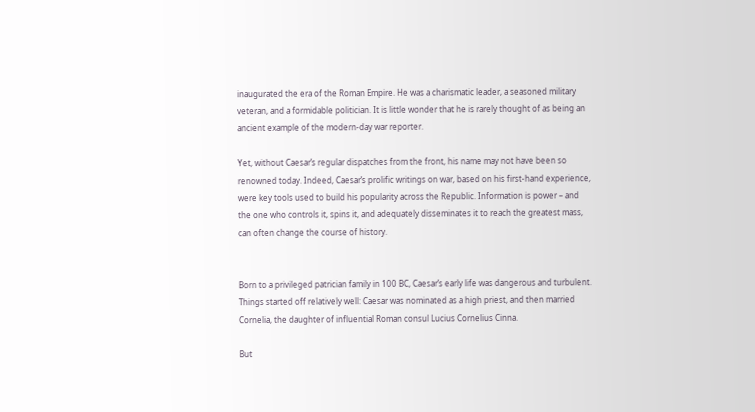inaugurated the era of the Roman Empire. He was a charismatic leader, a seasoned military veteran, and a formidable politician. It is little wonder that he is rarely thought of as being an ancient example of the modern-day war reporter.

Yet, without Caesar’s regular dispatches from the front, his name may not have been so renowned today. Indeed, Caesar’s prolific writings on war, based on his first-hand experience, were key tools used to build his popularity across the Republic. Information is power – and the one who controls it, spins it, and adequately disseminates it to reach the greatest mass, can often change the course of history.


Born to a privileged patrician family in 100 BC, Caesar’s early life was dangerous and turbulent. Things started off relatively well: Caesar was nominated as a high priest, and then married Cornelia, the daughter of influential Roman consul Lucius Cornelius Cinna.

But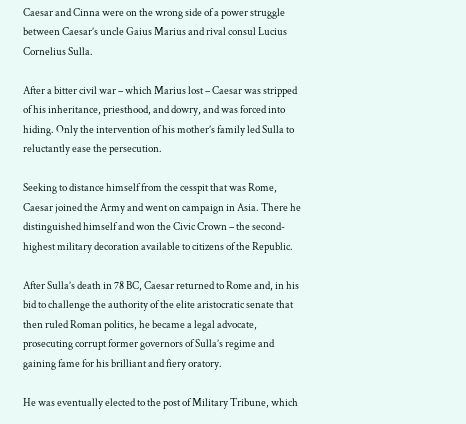Caesar and Cinna were on the wrong side of a power struggle between Caesar’s uncle Gaius Marius and rival consul Lucius Cornelius Sulla.

After a bitter civil war – which Marius lost – Caesar was stripped of his inheritance, priesthood, and dowry, and was forced into hiding. Only the intervention of his mother’s family led Sulla to reluctantly ease the persecution.

Seeking to distance himself from the cesspit that was Rome, Caesar joined the Army and went on campaign in Asia. There he distinguished himself and won the Civic Crown – the second-highest military decoration available to citizens of the Republic.

After Sulla’s death in 78 BC, Caesar returned to Rome and, in his bid to challenge the authority of the elite aristocratic senate that then ruled Roman politics, he became a legal advocate, prosecuting corrupt former governors of Sulla’s regime and gaining fame for his brilliant and fiery oratory.

He was eventually elected to the post of Military Tribune, which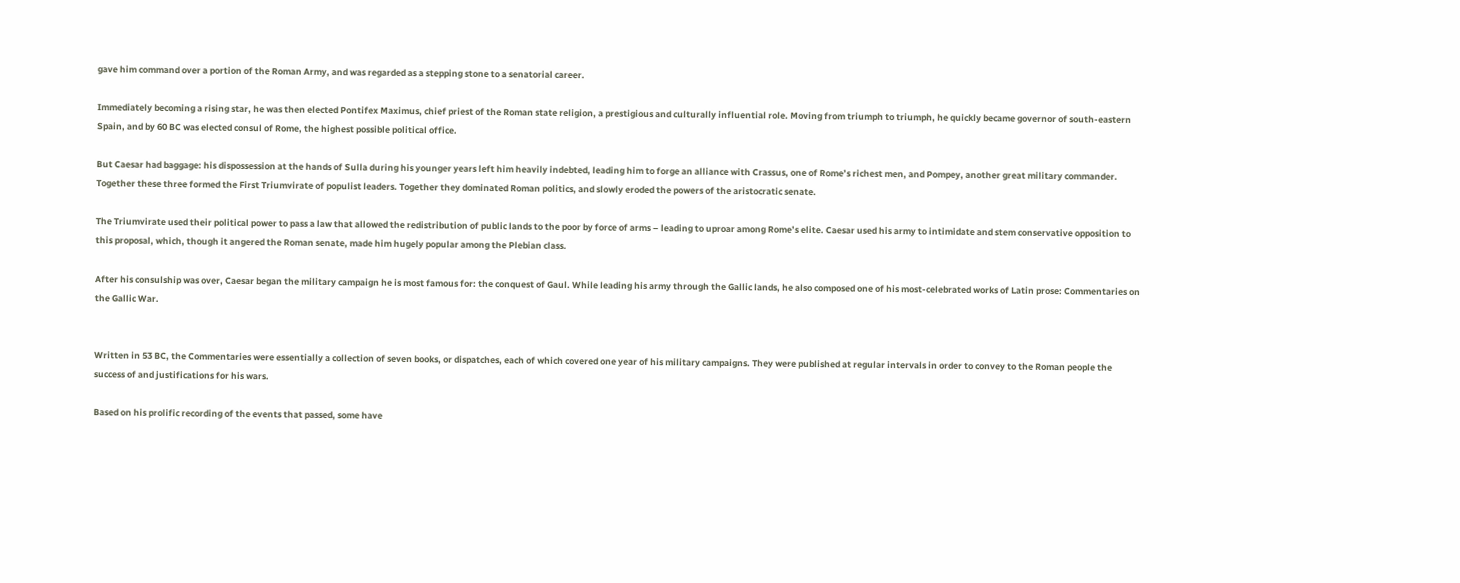gave him command over a portion of the Roman Army, and was regarded as a stepping stone to a senatorial career.

Immediately becoming a rising star, he was then elected Pontifex Maximus, chief priest of the Roman state religion, a prestigious and culturally influential role. Moving from triumph to triumph, he quickly became governor of south-eastern Spain, and by 60 BC was elected consul of Rome, the highest possible political office.

But Caesar had baggage: his dispossession at the hands of Sulla during his younger years left him heavily indebted, leading him to forge an alliance with Crassus, one of Rome’s richest men, and Pompey, another great military commander. Together these three formed the First Triumvirate of populist leaders. Together they dominated Roman politics, and slowly eroded the powers of the aristocratic senate.

The Triumvirate used their political power to pass a law that allowed the redistribution of public lands to the poor by force of arms – leading to uproar among Rome’s elite. Caesar used his army to intimidate and stem conservative opposition to this proposal, which, though it angered the Roman senate, made him hugely popular among the Plebian class.

After his consulship was over, Caesar began the military campaign he is most famous for: the conquest of Gaul. While leading his army through the Gallic lands, he also composed one of his most-celebrated works of Latin prose: Commentaries on the Gallic War.


Written in 53 BC, the Commentaries were essentially a collection of seven books, or dispatches, each of which covered one year of his military campaigns. They were published at regular intervals in order to convey to the Roman people the success of and justifications for his wars.

Based on his prolific recording of the events that passed, some have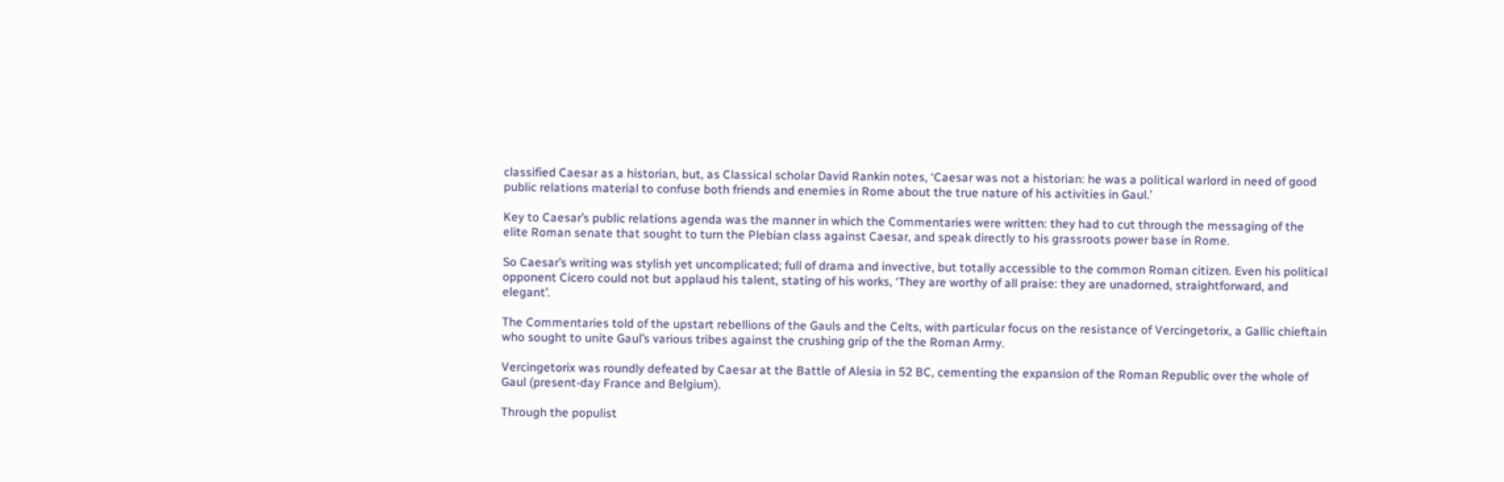classified Caesar as a historian, but, as Classical scholar David Rankin notes, ‘Caesar was not a historian: he was a political warlord in need of good public relations material to confuse both friends and enemies in Rome about the true nature of his activities in Gaul.’

Key to Caesar’s public relations agenda was the manner in which the Commentaries were written: they had to cut through the messaging of the elite Roman senate that sought to turn the Plebian class against Caesar, and speak directly to his grassroots power base in Rome.

So Caesar’s writing was stylish yet uncomplicated; full of drama and invective, but totally accessible to the common Roman citizen. Even his political opponent Cicero could not but applaud his talent, stating of his works, ‘They are worthy of all praise: they are unadorned, straightforward, and elegant’.

The Commentaries told of the upstart rebellions of the Gauls and the Celts, with particular focus on the resistance of Vercingetorix, a Gallic chieftain who sought to unite Gaul’s various tribes against the crushing grip of the the Roman Army.

Vercingetorix was roundly defeated by Caesar at the Battle of Alesia in 52 BC, cementing the expansion of the Roman Republic over the whole of Gaul (present-day France and Belgium).

Through the populist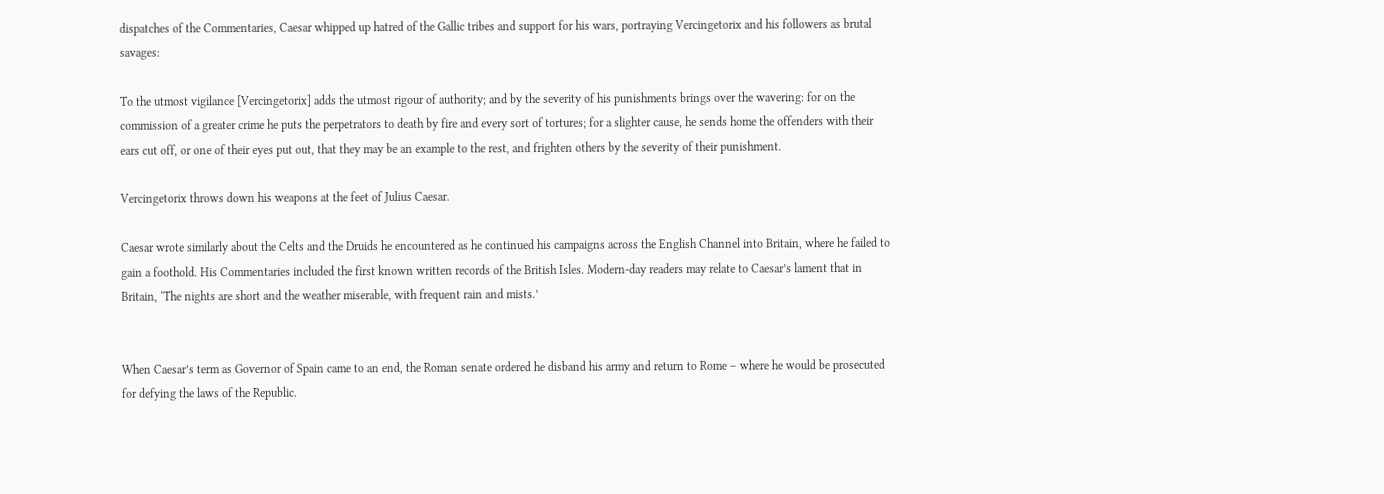dispatches of the Commentaries, Caesar whipped up hatred of the Gallic tribes and support for his wars, portraying Vercingetorix and his followers as brutal savages:

To the utmost vigilance [Vercingetorix] adds the utmost rigour of authority; and by the severity of his punishments brings over the wavering: for on the commission of a greater crime he puts the perpetrators to death by fire and every sort of tortures; for a slighter cause, he sends home the offenders with their ears cut off, or one of their eyes put out, that they may be an example to the rest, and frighten others by the severity of their punishment.

Vercingetorix throws down his weapons at the feet of Julius Caesar.

Caesar wrote similarly about the Celts and the Druids he encountered as he continued his campaigns across the English Channel into Britain, where he failed to gain a foothold. His Commentaries included the first known written records of the British Isles. Modern-day readers may relate to Caesar’s lament that in Britain, ‘The nights are short and the weather miserable, with frequent rain and mists.’


When Caesar’s term as Governor of Spain came to an end, the Roman senate ordered he disband his army and return to Rome – where he would be prosecuted for defying the laws of the Republic.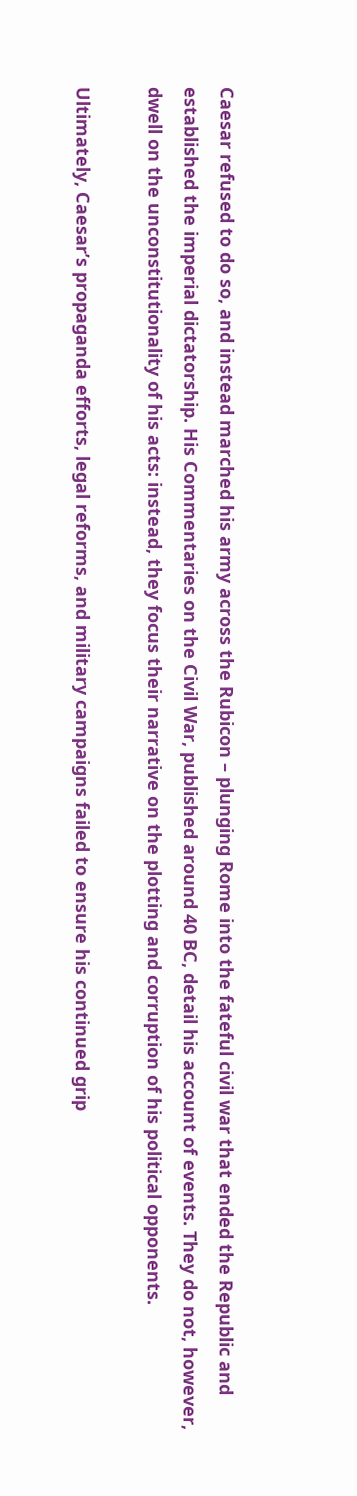Caesar refused to do so, and instead marched his army across the Rubicon – plunging Rome into the fateful civil war that ended the Republic and established the imperial dictatorship. His Commentaries on the Civil War, published around 40 BC, detail his account of events. They do not, however, dwell on the unconstitutionality of his acts: instead, they focus their narrative on the plotting and corruption of his political opponents.

Ultimately, Caesar’s propaganda efforts, legal reforms, and military campaigns failed to ensure his continued grip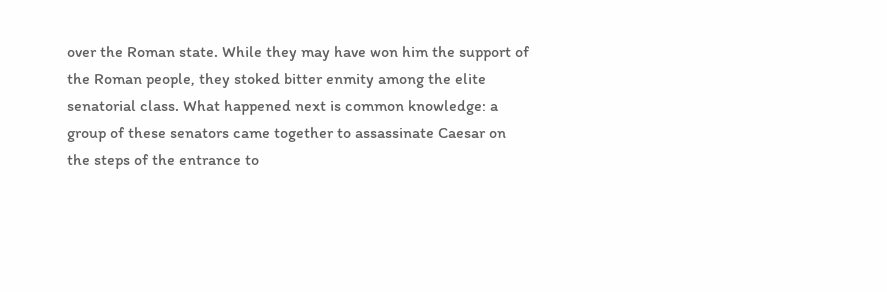over the Roman state. While they may have won him the support of the Roman people, they stoked bitter enmity among the elite senatorial class. What happened next is common knowledge: a group of these senators came together to assassinate Caesar on the steps of the entrance to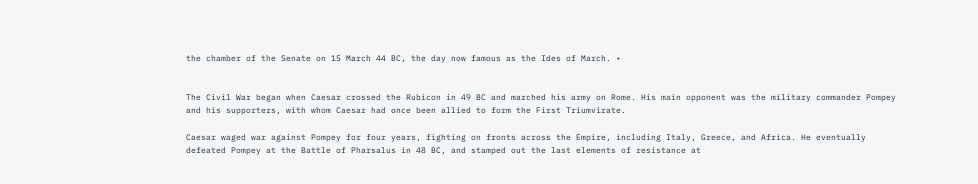the chamber of the Senate on 15 March 44 BC, the day now famous as the Ides of March. •


The Civil War began when Caesar crossed the Rubicon in 49 BC and marched his army on Rome. His main opponent was the military commander Pompey and his supporters, with whom Caesar had once been allied to form the First Triumvirate.

Caesar waged war against Pompey for four years, fighting on fronts across the Empire, including Italy, Greece, and Africa. He eventually defeated Pompey at the Battle of Pharsalus in 48 BC, and stamped out the last elements of resistance at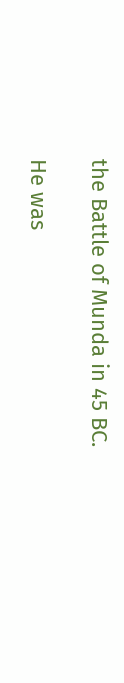the Battle of Munda in 45 BC.

He was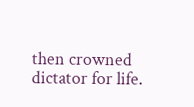then crowned dictator for life.